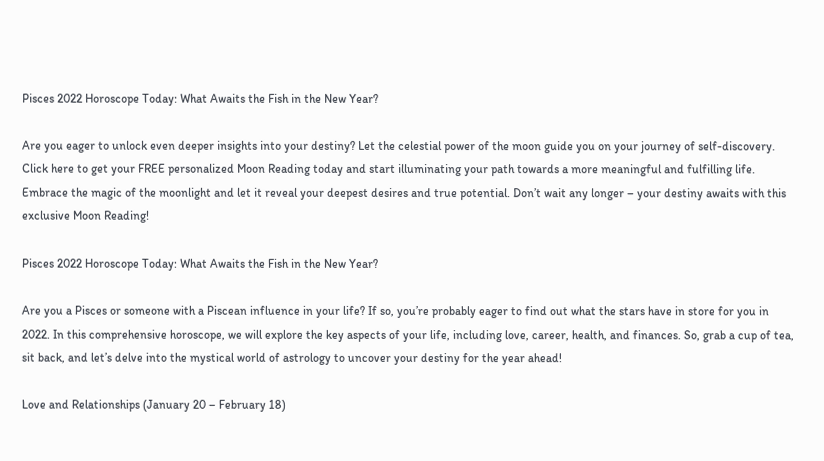Pisces 2022 Horoscope Today: What Awaits the Fish in the New Year?

Are you eager to unlock even deeper insights into your destiny? Let the celestial power of the moon guide you on your journey of self-discovery. Click here to get your FREE personalized Moon Reading today and start illuminating your path towards a more meaningful and fulfilling life. Embrace the magic of the moonlight and let it reveal your deepest desires and true potential. Don’t wait any longer – your destiny awaits with this exclusive Moon Reading!

Pisces 2022 Horoscope Today: What Awaits the Fish in the New Year?

Are you a Pisces or someone with a Piscean influence in your life? If so, you’re probably eager to find out what the stars have in store for you in 2022. In this comprehensive horoscope, we will explore the key aspects of your life, including love, career, health, and finances. So, grab a cup of tea, sit back, and let’s delve into the mystical world of astrology to uncover your destiny for the year ahead!

Love and Relationships (January 20 – February 18)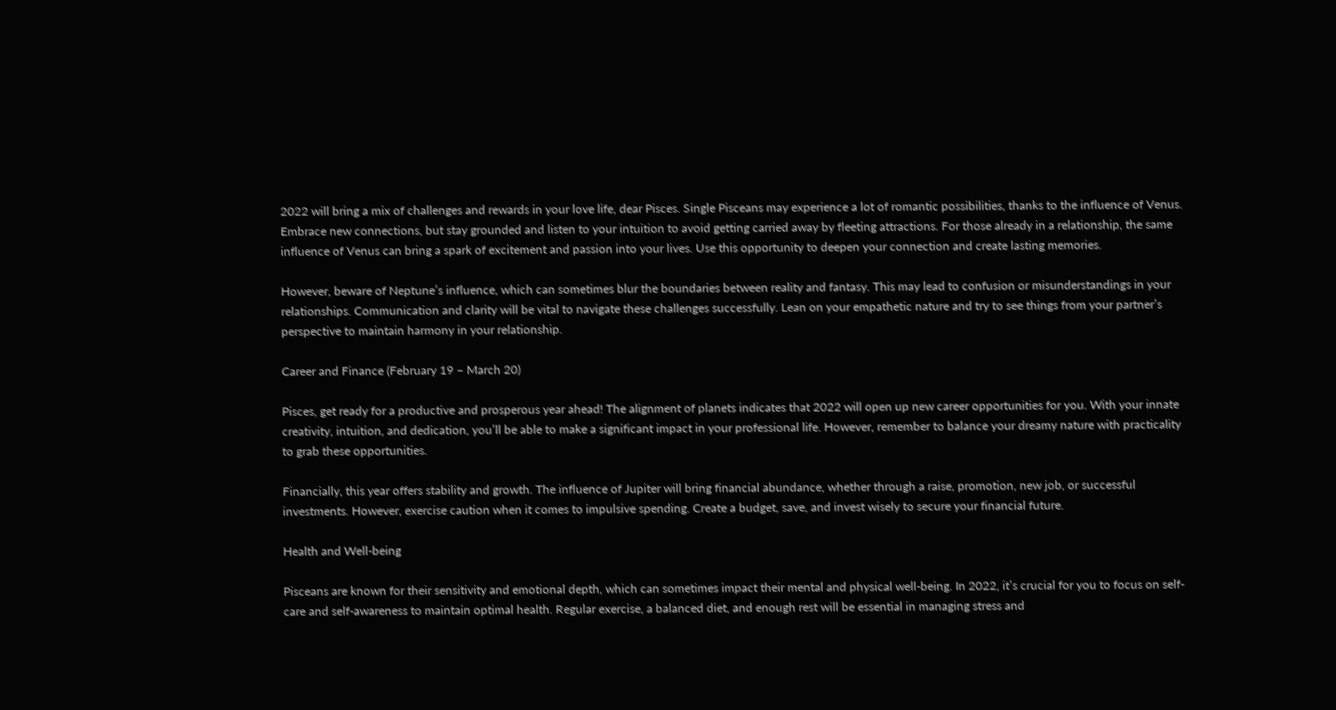2022 will bring a mix of challenges and rewards in your love life, dear Pisces. Single Pisceans may experience a lot of romantic possibilities, thanks to the influence of Venus. Embrace new connections, but stay grounded and listen to your intuition to avoid getting carried away by fleeting attractions. For those already in a relationship, the same influence of Venus can bring a spark of excitement and passion into your lives. Use this opportunity to deepen your connection and create lasting memories.

However, beware of Neptune’s influence, which can sometimes blur the boundaries between reality and fantasy. This may lead to confusion or misunderstandings in your relationships. Communication and clarity will be vital to navigate these challenges successfully. Lean on your empathetic nature and try to see things from your partner’s perspective to maintain harmony in your relationship.

Career and Finance (February 19 – March 20)

Pisces, get ready for a productive and prosperous year ahead! The alignment of planets indicates that 2022 will open up new career opportunities for you. With your innate creativity, intuition, and dedication, you’ll be able to make a significant impact in your professional life. However, remember to balance your dreamy nature with practicality to grab these opportunities.

Financially, this year offers stability and growth. The influence of Jupiter will bring financial abundance, whether through a raise, promotion, new job, or successful investments. However, exercise caution when it comes to impulsive spending. Create a budget, save, and invest wisely to secure your financial future.

Health and Well-being

Pisceans are known for their sensitivity and emotional depth, which can sometimes impact their mental and physical well-being. In 2022, it’s crucial for you to focus on self-care and self-awareness to maintain optimal health. Regular exercise, a balanced diet, and enough rest will be essential in managing stress and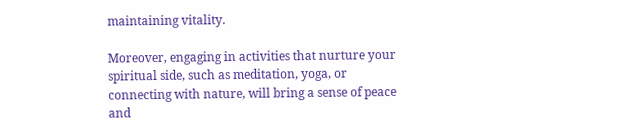maintaining vitality.

Moreover, engaging in activities that nurture your spiritual side, such as meditation, yoga, or connecting with nature, will bring a sense of peace and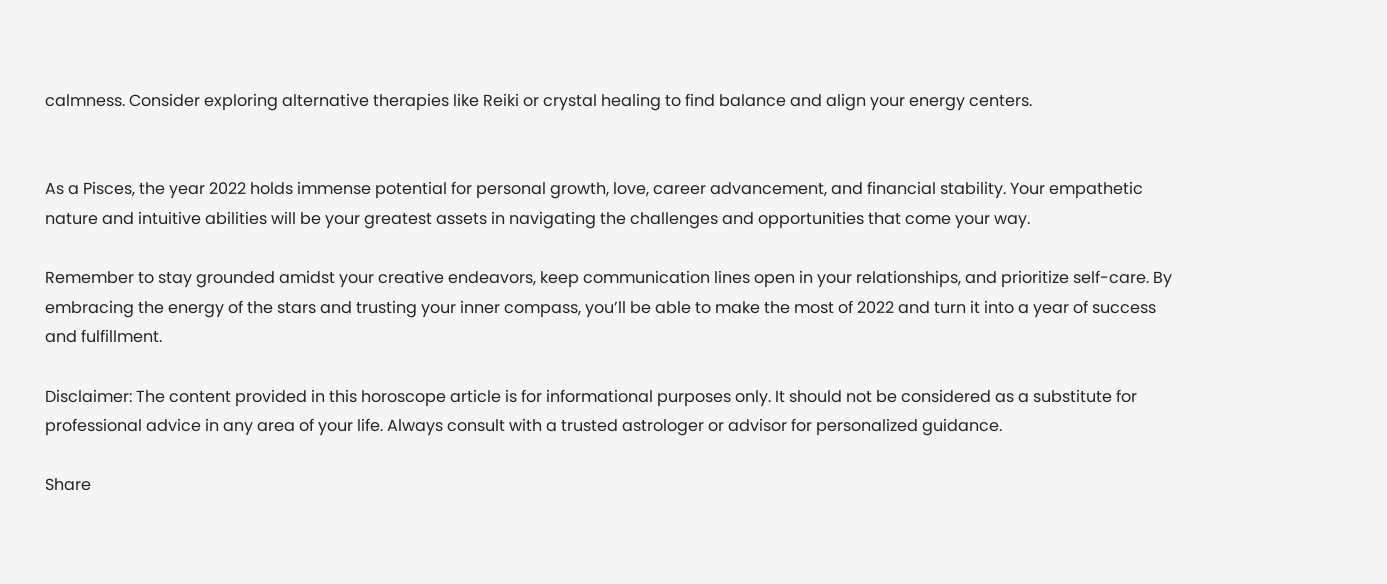calmness. Consider exploring alternative therapies like Reiki or crystal healing to find balance and align your energy centers.


As a Pisces, the year 2022 holds immense potential for personal growth, love, career advancement, and financial stability. Your empathetic nature and intuitive abilities will be your greatest assets in navigating the challenges and opportunities that come your way.

Remember to stay grounded amidst your creative endeavors, keep communication lines open in your relationships, and prioritize self-care. By embracing the energy of the stars and trusting your inner compass, you’ll be able to make the most of 2022 and turn it into a year of success and fulfillment.

Disclaimer: The content provided in this horoscope article is for informational purposes only. It should not be considered as a substitute for professional advice in any area of your life. Always consult with a trusted astrologer or advisor for personalized guidance.

Share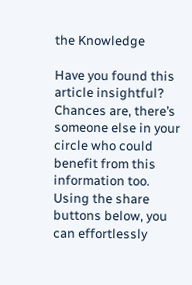the Knowledge

Have you found this article insightful? Chances are, there’s someone else in your circle who could benefit from this information too. Using the share buttons below, you can effortlessly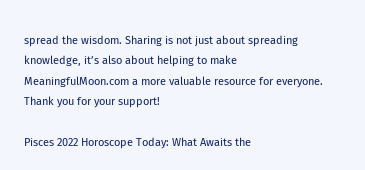spread the wisdom. Sharing is not just about spreading knowledge, it’s also about helping to make MeaningfulMoon.com a more valuable resource for everyone. Thank you for your support!

Pisces 2022 Horoscope Today: What Awaits the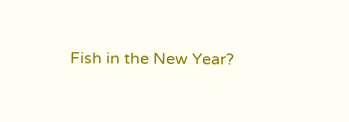Fish in the New Year?